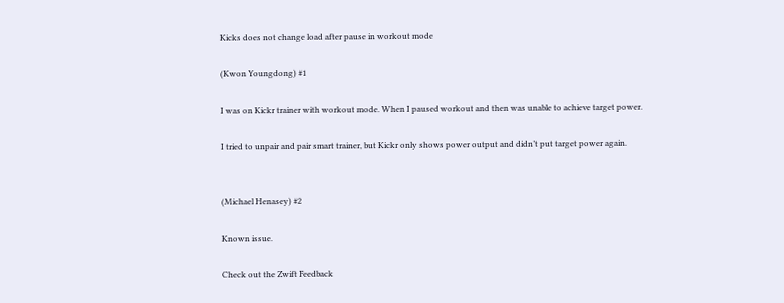Kicks does not change load after pause in workout mode

(Kwon Youngdong) #1

I was on Kickr trainer with workout mode. When I paused workout and then was unable to achieve target power.

I tried to unpair and pair smart trainer, but Kickr only shows power output and didn’t put target power again.


(Michael Henasey) #2

Known issue.

Check out the Zwift Feedback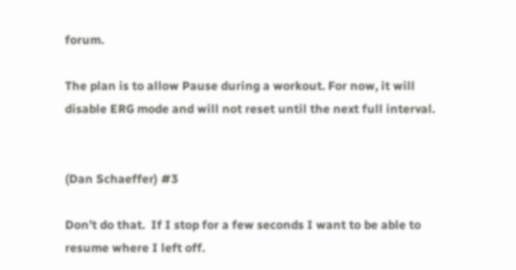forum.

The plan is to allow Pause during a workout. For now, it will disable ERG mode and will not reset until the next full interval.


(Dan Schaeffer) #3

Don’t do that.  If I stop for a few seconds I want to be able to resume where I left off.